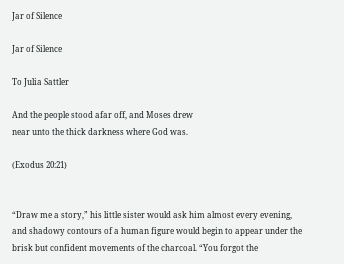Jar of Silence

Jar of Silence

To Julia Sattler

And the people stood afar off, and Moses drew
near unto the thick darkness where God was.

(Exodus 20:21)


“Draw me a story,” his little sister would ask him almost every evening, and shadowy contours of a human figure would begin to appear under the brisk but confident movements of the charcoal. “You forgot the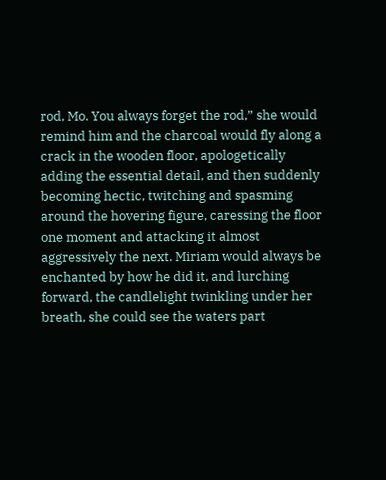rod, Mo. You always forget the rod,” she would remind him and the charcoal would fly along a crack in the wooden floor, apologetically adding the essential detail, and then suddenly becoming hectic, twitching and spasming around the hovering figure, caressing the floor one moment and attacking it almost aggressively the next. Miriam would always be enchanted by how he did it, and lurching forward, the candlelight twinkling under her breath, she could see the waters part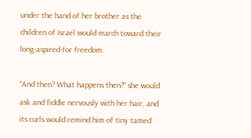under the hand of her brother as the children of Israel would march toward their long-aspired-for freedom.

“And then? What happens then?” she would ask and fiddle nervously with her hair, and its curls would remind him of tiny tamed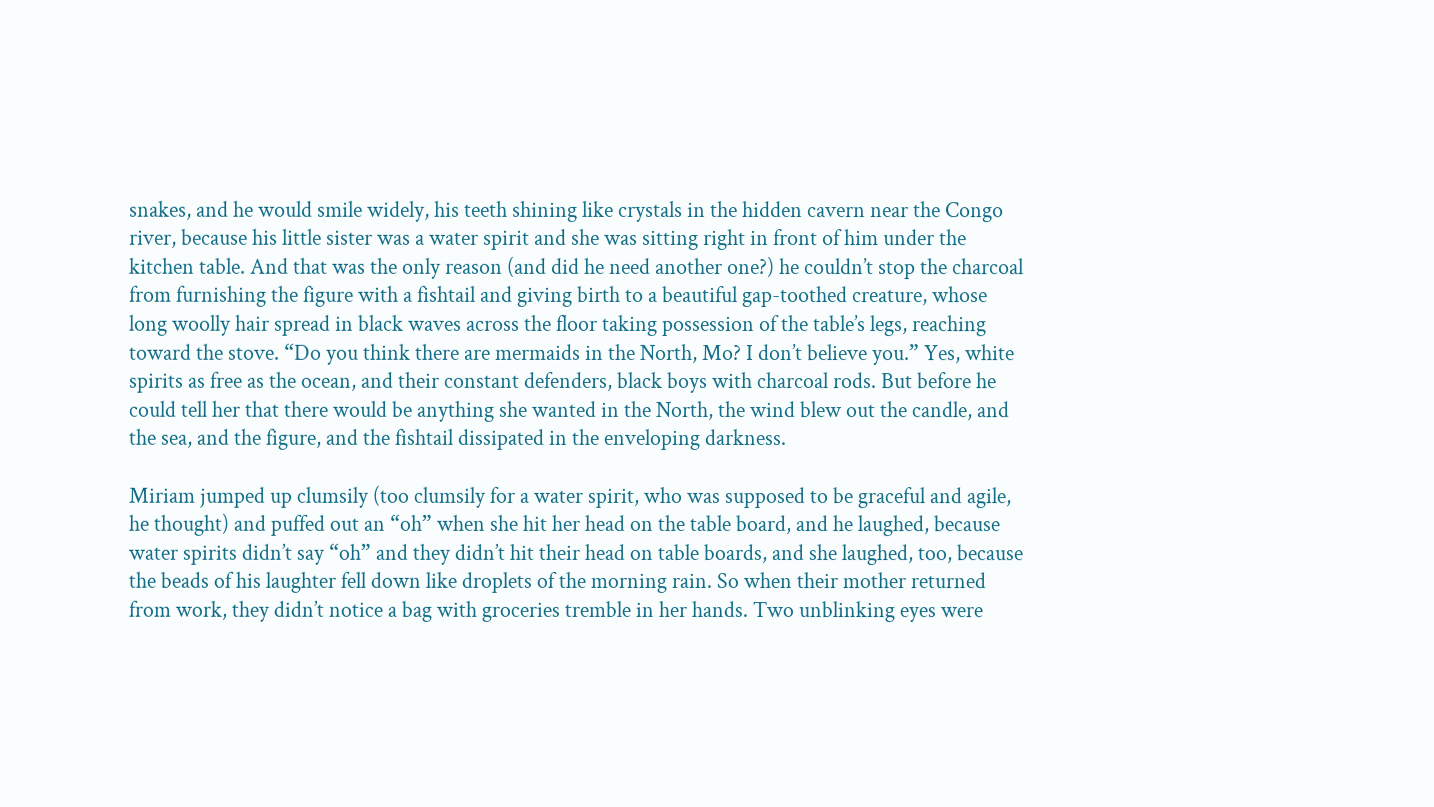snakes, and he would smile widely, his teeth shining like crystals in the hidden cavern near the Congo river, because his little sister was a water spirit and she was sitting right in front of him under the kitchen table. And that was the only reason (and did he need another one?) he couldn’t stop the charcoal from furnishing the figure with a fishtail and giving birth to a beautiful gap-toothed creature, whose long woolly hair spread in black waves across the floor taking possession of the table’s legs, reaching toward the stove. “Do you think there are mermaids in the North, Mo? I don’t believe you.” Yes, white spirits as free as the ocean, and their constant defenders, black boys with charcoal rods. But before he could tell her that there would be anything she wanted in the North, the wind blew out the candle, and the sea, and the figure, and the fishtail dissipated in the enveloping darkness.

Miriam jumped up clumsily (too clumsily for a water spirit, who was supposed to be graceful and agile, he thought) and puffed out an “oh” when she hit her head on the table board, and he laughed, because water spirits didn’t say “oh” and they didn’t hit their head on table boards, and she laughed, too, because the beads of his laughter fell down like droplets of the morning rain. So when their mother returned from work, they didn’t notice a bag with groceries tremble in her hands. Two unblinking eyes were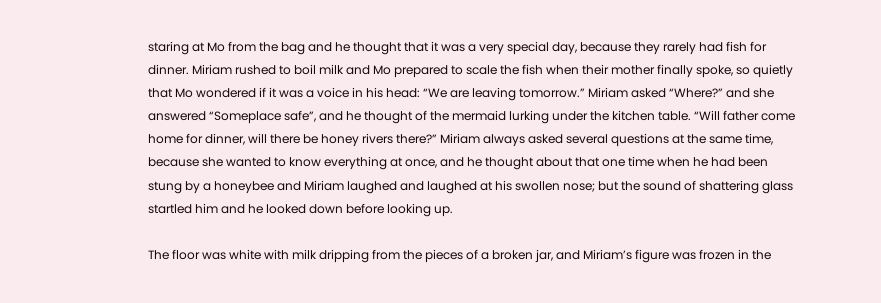staring at Mo from the bag and he thought that it was a very special day, because they rarely had fish for dinner. Miriam rushed to boil milk and Mo prepared to scale the fish when their mother finally spoke, so quietly that Mo wondered if it was a voice in his head: “We are leaving tomorrow.” Miriam asked “Where?” and she answered “Someplace safe”, and he thought of the mermaid lurking under the kitchen table. “Will father come home for dinner, will there be honey rivers there?” Miriam always asked several questions at the same time, because she wanted to know everything at once, and he thought about that one time when he had been stung by a honeybee and Miriam laughed and laughed at his swollen nose; but the sound of shattering glass startled him and he looked down before looking up.

The floor was white with milk dripping from the pieces of a broken jar, and Miriam’s figure was frozen in the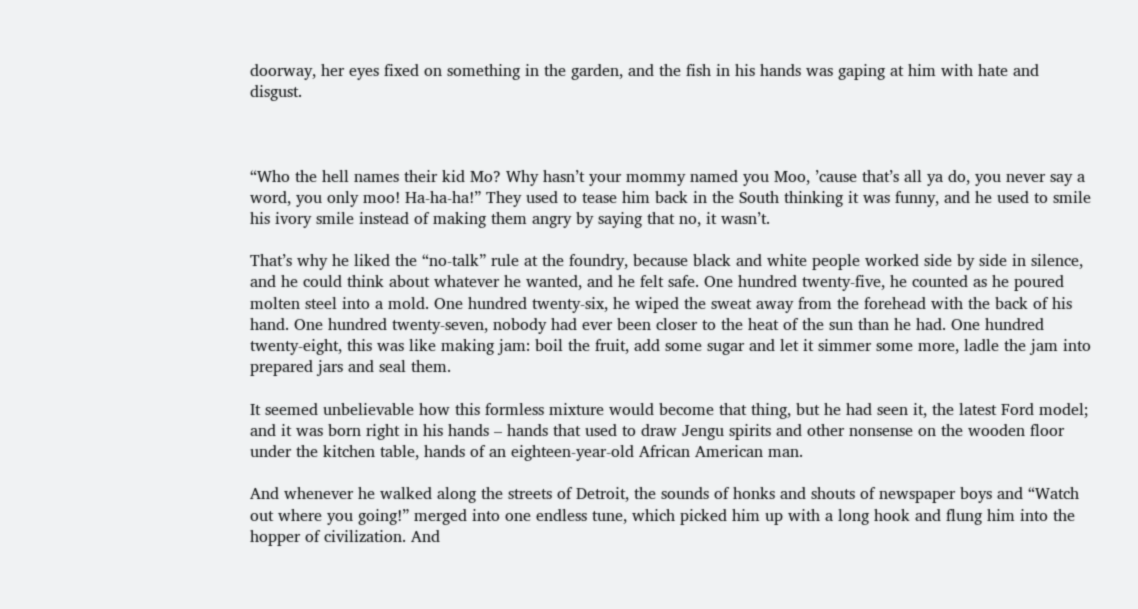doorway, her eyes fixed on something in the garden, and the fish in his hands was gaping at him with hate and disgust.



“Who the hell names their kid Mo? Why hasn’t your mommy named you Moo, ’cause that’s all ya do, you never say a word, you only moo! Ha-ha-ha!” They used to tease him back in the South thinking it was funny, and he used to smile his ivory smile instead of making them angry by saying that no, it wasn’t.

That’s why he liked the “no-talk” rule at the foundry, because black and white people worked side by side in silence, and he could think about whatever he wanted, and he felt safe. One hundred twenty-five, he counted as he poured molten steel into a mold. One hundred twenty-six, he wiped the sweat away from the forehead with the back of his hand. One hundred twenty-seven, nobody had ever been closer to the heat of the sun than he had. One hundred twenty-eight, this was like making jam: boil the fruit, add some sugar and let it simmer some more, ladle the jam into prepared jars and seal them.

It seemed unbelievable how this formless mixture would become that thing, but he had seen it, the latest Ford model; and it was born right in his hands – hands that used to draw Jengu spirits and other nonsense on the wooden floor under the kitchen table, hands of an eighteen-year-old African American man.

And whenever he walked along the streets of Detroit, the sounds of honks and shouts of newspaper boys and “Watch out where you going!” merged into one endless tune, which picked him up with a long hook and flung him into the hopper of civilization. And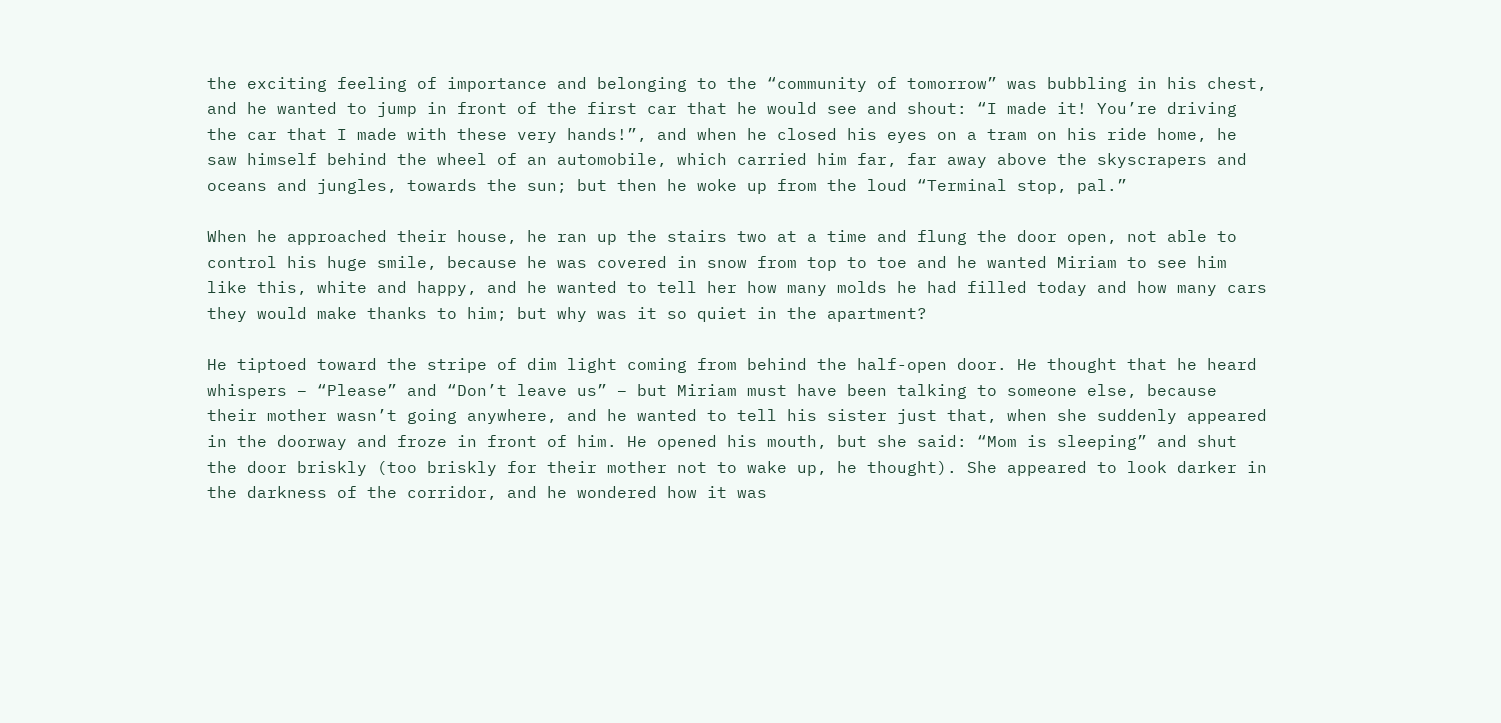the exciting feeling of importance and belonging to the “community of tomorrow” was bubbling in his chest, and he wanted to jump in front of the first car that he would see and shout: “I made it! You’re driving the car that I made with these very hands!”, and when he closed his eyes on a tram on his ride home, he saw himself behind the wheel of an automobile, which carried him far, far away above the skyscrapers and oceans and jungles, towards the sun; but then he woke up from the loud “Terminal stop, pal.”

When he approached their house, he ran up the stairs two at a time and flung the door open, not able to control his huge smile, because he was covered in snow from top to toe and he wanted Miriam to see him like this, white and happy, and he wanted to tell her how many molds he had filled today and how many cars they would make thanks to him; but why was it so quiet in the apartment?

He tiptoed toward the stripe of dim light coming from behind the half-open door. He thought that he heard whispers – “Please” and “Don’t leave us” – but Miriam must have been talking to someone else, because their mother wasn’t going anywhere, and he wanted to tell his sister just that, when she suddenly appeared in the doorway and froze in front of him. He opened his mouth, but she said: “Mom is sleeping” and shut the door briskly (too briskly for their mother not to wake up, he thought). She appeared to look darker in the darkness of the corridor, and he wondered how it was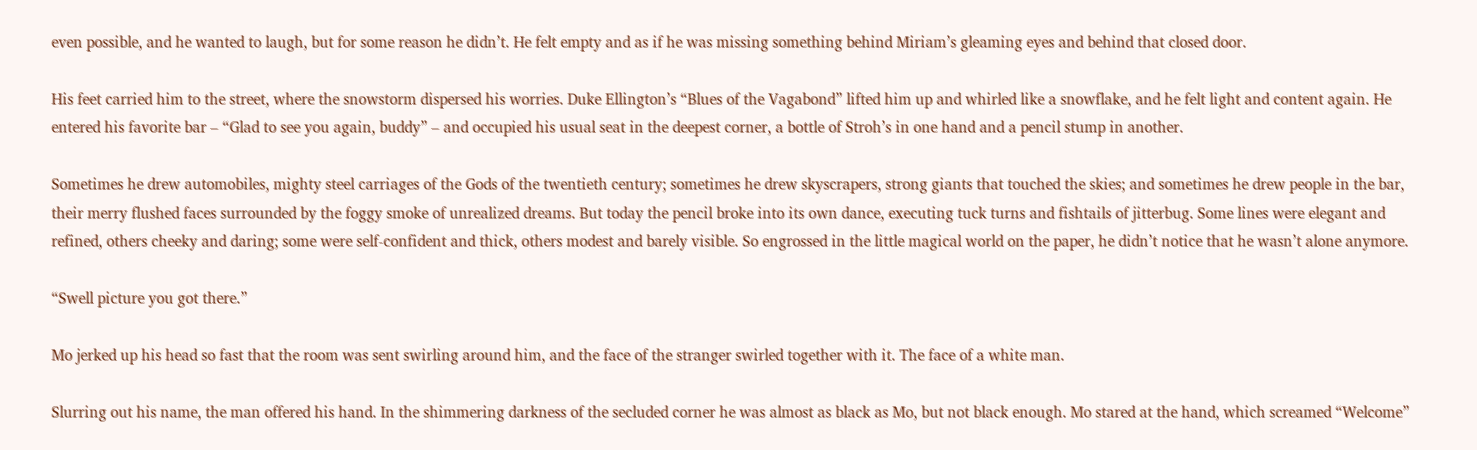even possible, and he wanted to laugh, but for some reason he didn’t. He felt empty and as if he was missing something behind Miriam’s gleaming eyes and behind that closed door.

His feet carried him to the street, where the snowstorm dispersed his worries. Duke Ellington’s “Blues of the Vagabond” lifted him up and whirled like a snowflake, and he felt light and content again. He entered his favorite bar – “Glad to see you again, buddy” – and occupied his usual seat in the deepest corner, a bottle of Stroh’s in one hand and a pencil stump in another.

Sometimes he drew automobiles, mighty steel carriages of the Gods of the twentieth century; sometimes he drew skyscrapers, strong giants that touched the skies; and sometimes he drew people in the bar, their merry flushed faces surrounded by the foggy smoke of unrealized dreams. But today the pencil broke into its own dance, executing tuck turns and fishtails of jitterbug. Some lines were elegant and refined, others cheeky and daring; some were self-confident and thick, others modest and barely visible. So engrossed in the little magical world on the paper, he didn’t notice that he wasn’t alone anymore.

“Swell picture you got there.”

Mo jerked up his head so fast that the room was sent swirling around him, and the face of the stranger swirled together with it. The face of a white man.

Slurring out his name, the man offered his hand. In the shimmering darkness of the secluded corner he was almost as black as Mo, but not black enough. Mo stared at the hand, which screamed “Welcome”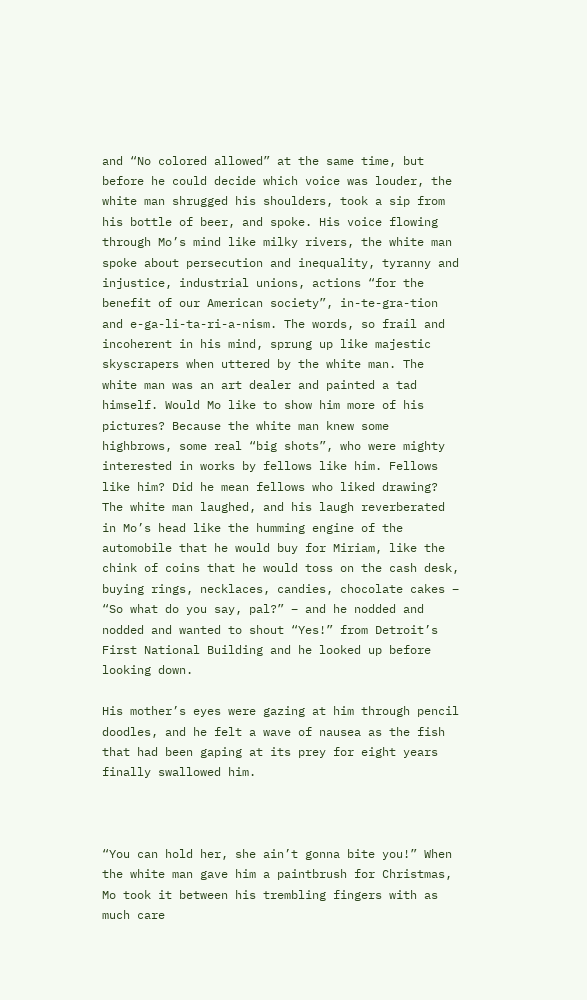and “No colored allowed” at the same time, but before he could decide which voice was louder, the white man shrugged his shoulders, took a sip from his bottle of beer, and spoke. His voice flowing through Mo’s mind like milky rivers, the white man spoke about persecution and inequality, tyranny and injustice, industrial unions, actions “for the benefit of our American society”, in-te-gra-tion and e-ga-li-ta-ri-a-nism. The words, so frail and incoherent in his mind, sprung up like majestic skyscrapers when uttered by the white man. The white man was an art dealer and painted a tad himself. Would Mo like to show him more of his pictures? Because the white man knew some highbrows, some real “big shots”, who were mighty interested in works by fellows like him. Fellows like him? Did he mean fellows who liked drawing? The white man laughed, and his laugh reverberated in Mo’s head like the humming engine of the automobile that he would buy for Miriam, like the chink of coins that he would toss on the cash desk, buying rings, necklaces, candies, chocolate cakes – “So what do you say, pal?” – and he nodded and nodded and wanted to shout “Yes!” from Detroit’s First National Building and he looked up before looking down.

His mother’s eyes were gazing at him through pencil doodles, and he felt a wave of nausea as the fish that had been gaping at its prey for eight years finally swallowed him.



“You can hold her, she ain’t gonna bite you!” When the white man gave him a paintbrush for Christmas, Mo took it between his trembling fingers with as much care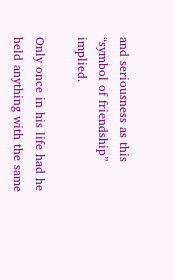and seriousness as this “symbol of friendship” implied.

Only once in his life had he held anything with the same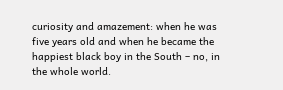curiosity and amazement: when he was five years old and when he became the happiest black boy in the South – no, in the whole world.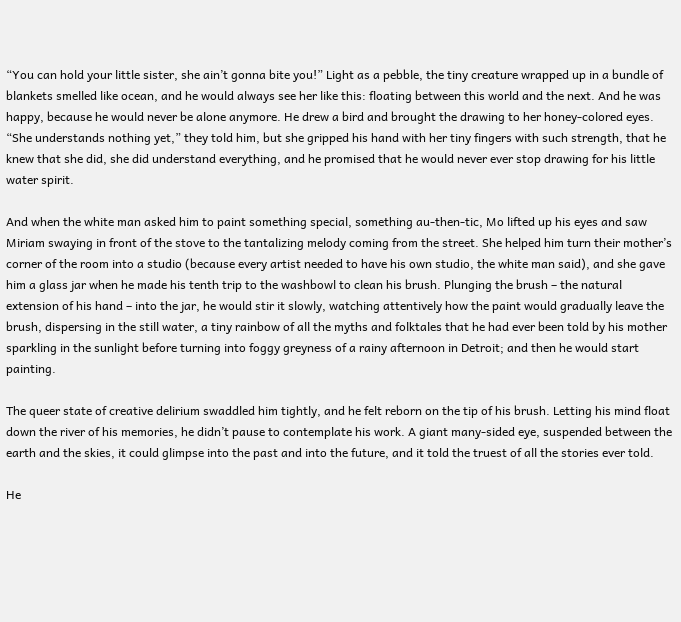“You can hold your little sister, she ain’t gonna bite you!” Light as a pebble, the tiny creature wrapped up in a bundle of blankets smelled like ocean, and he would always see her like this: floating between this world and the next. And he was happy, because he would never be alone anymore. He drew a bird and brought the drawing to her honey-colored eyes. “She understands nothing yet,” they told him, but she gripped his hand with her tiny fingers with such strength, that he knew that she did, she did understand everything, and he promised that he would never ever stop drawing for his little water spirit.

And when the white man asked him to paint something special, something au-then-tic, Mo lifted up his eyes and saw Miriam swaying in front of the stove to the tantalizing melody coming from the street. She helped him turn their mother’s corner of the room into a studio (because every artist needed to have his own studio, the white man said), and she gave him a glass jar when he made his tenth trip to the washbowl to clean his brush. Plunging the brush – the natural extension of his hand – into the jar, he would stir it slowly, watching attentively how the paint would gradually leave the brush, dispersing in the still water, a tiny rainbow of all the myths and folktales that he had ever been told by his mother sparkling in the sunlight before turning into foggy greyness of a rainy afternoon in Detroit; and then he would start painting.

The queer state of creative delirium swaddled him tightly, and he felt reborn on the tip of his brush. Letting his mind float down the river of his memories, he didn’t pause to contemplate his work. A giant many-sided eye, suspended between the earth and the skies, it could glimpse into the past and into the future, and it told the truest of all the stories ever told.

He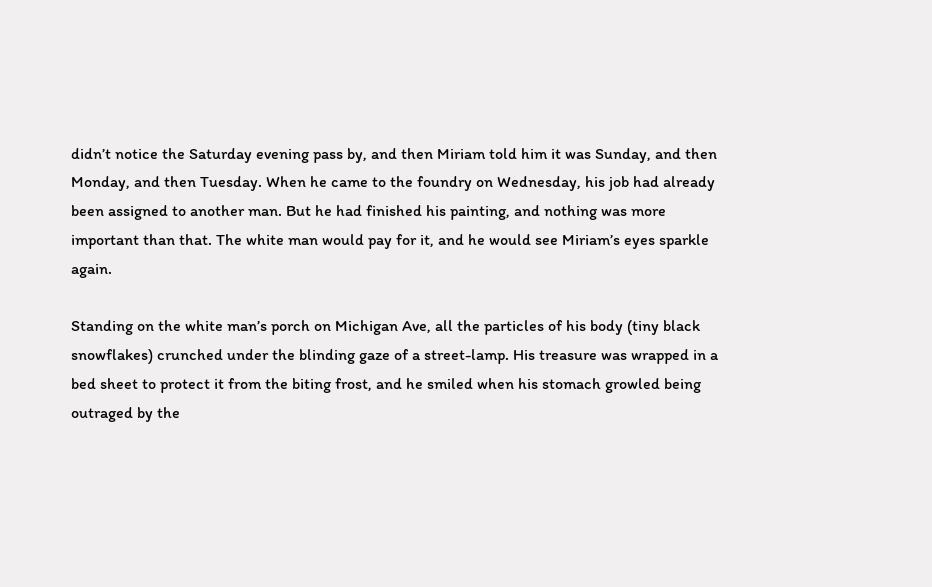didn’t notice the Saturday evening pass by, and then Miriam told him it was Sunday, and then Monday, and then Tuesday. When he came to the foundry on Wednesday, his job had already been assigned to another man. But he had finished his painting, and nothing was more important than that. The white man would pay for it, and he would see Miriam’s eyes sparkle again.

Standing on the white man’s porch on Michigan Ave, all the particles of his body (tiny black snowflakes) crunched under the blinding gaze of a street-lamp. His treasure was wrapped in a bed sheet to protect it from the biting frost, and he smiled when his stomach growled being outraged by the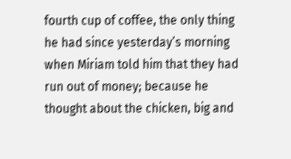fourth cup of coffee, the only thing he had since yesterday’s morning when Miriam told him that they had run out of money; because he thought about the chicken, big and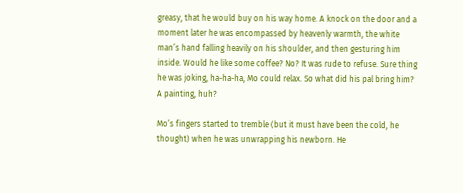greasy, that he would buy on his way home. A knock on the door and a moment later he was encompassed by heavenly warmth, the white man’s hand falling heavily on his shoulder, and then gesturing him inside. Would he like some coffee? No? It was rude to refuse. Sure thing he was joking, ha-ha-ha, Mo could relax. So what did his pal bring him? A painting, huh?

Mo’s fingers started to tremble (but it must have been the cold, he thought) when he was unwrapping his newborn. He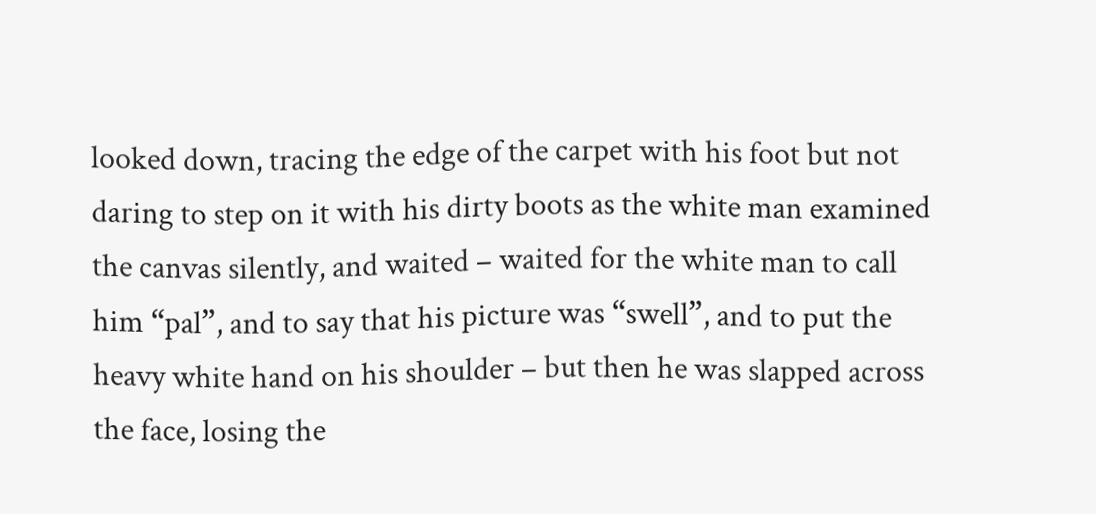looked down, tracing the edge of the carpet with his foot but not daring to step on it with his dirty boots as the white man examined the canvas silently, and waited – waited for the white man to call him “pal”, and to say that his picture was “swell”, and to put the heavy white hand on his shoulder – but then he was slapped across the face, losing the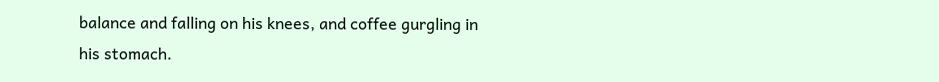balance and falling on his knees, and coffee gurgling in his stomach.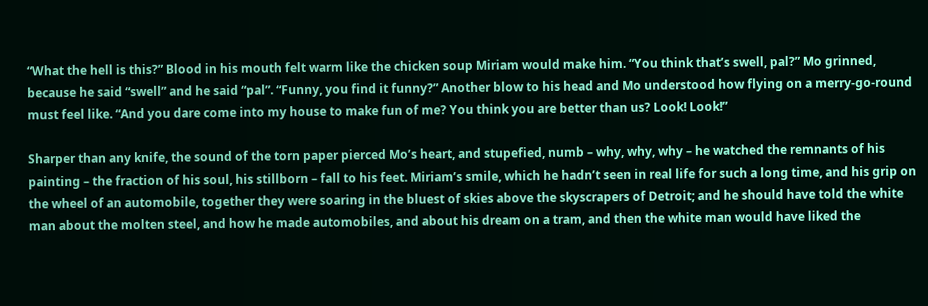“What the hell is this?” Blood in his mouth felt warm like the chicken soup Miriam would make him. “You think that’s swell, pal?” Mo grinned, because he said “swell” and he said “pal”. “Funny, you find it funny?” Another blow to his head and Mo understood how flying on a merry-go-round must feel like. “And you dare come into my house to make fun of me? You think you are better than us? Look! Look!”

Sharper than any knife, the sound of the torn paper pierced Mo’s heart, and stupefied, numb – why, why, why – he watched the remnants of his painting – the fraction of his soul, his stillborn – fall to his feet. Miriam’s smile, which he hadn’t seen in real life for such a long time, and his grip on the wheel of an automobile, together they were soaring in the bluest of skies above the skyscrapers of Detroit; and he should have told the white man about the molten steel, and how he made automobiles, and about his dream on a tram, and then the white man would have liked the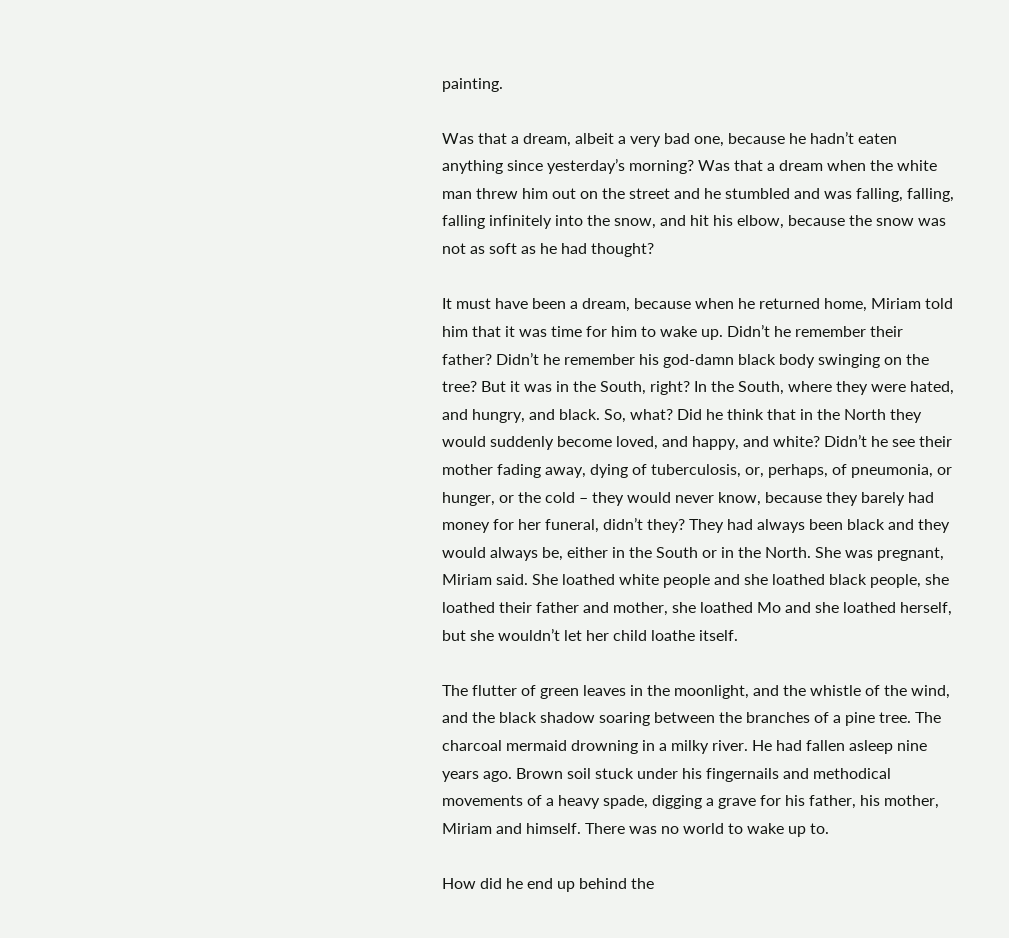painting.

Was that a dream, albeit a very bad one, because he hadn’t eaten anything since yesterday’s morning? Was that a dream when the white man threw him out on the street and he stumbled and was falling, falling, falling infinitely into the snow, and hit his elbow, because the snow was not as soft as he had thought?

It must have been a dream, because when he returned home, Miriam told him that it was time for him to wake up. Didn’t he remember their father? Didn’t he remember his god-damn black body swinging on the tree? But it was in the South, right? In the South, where they were hated, and hungry, and black. So, what? Did he think that in the North they would suddenly become loved, and happy, and white? Didn’t he see their mother fading away, dying of tuberculosis, or, perhaps, of pneumonia, or hunger, or the cold – they would never know, because they barely had money for her funeral, didn’t they? They had always been black and they would always be, either in the South or in the North. She was pregnant, Miriam said. She loathed white people and she loathed black people, she loathed their father and mother, she loathed Mo and she loathed herself, but she wouldn’t let her child loathe itself.

The flutter of green leaves in the moonlight, and the whistle of the wind, and the black shadow soaring between the branches of a pine tree. The charcoal mermaid drowning in a milky river. He had fallen asleep nine years ago. Brown soil stuck under his fingernails and methodical movements of a heavy spade, digging a grave for his father, his mother, Miriam and himself. There was no world to wake up to.

How did he end up behind the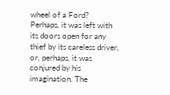wheel of a Ford? Perhaps, it was left with its doors open for any thief by its careless driver, or, perhaps, it was conjured by his imagination. The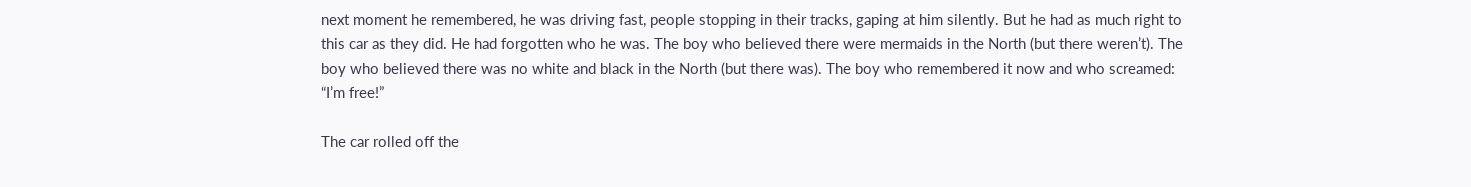next moment he remembered, he was driving fast, people stopping in their tracks, gaping at him silently. But he had as much right to this car as they did. He had forgotten who he was. The boy who believed there were mermaids in the North (but there weren’t). The boy who believed there was no white and black in the North (but there was). The boy who remembered it now and who screamed: “I’m free!”

The car rolled off the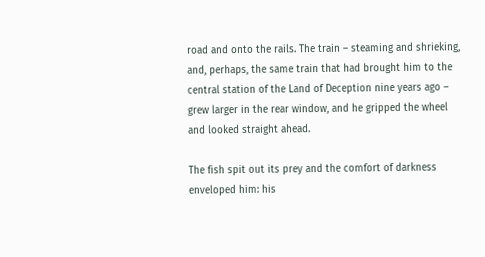road and onto the rails. The train – steaming and shrieking, and, perhaps, the same train that had brought him to the central station of the Land of Deception nine years ago – grew larger in the rear window, and he gripped the wheel and looked straight ahead.

The fish spit out its prey and the comfort of darkness enveloped him: his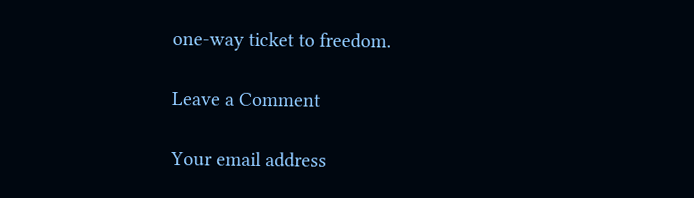one-way ticket to freedom.

Leave a Comment

Your email address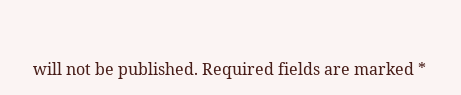will not be published. Required fields are marked *